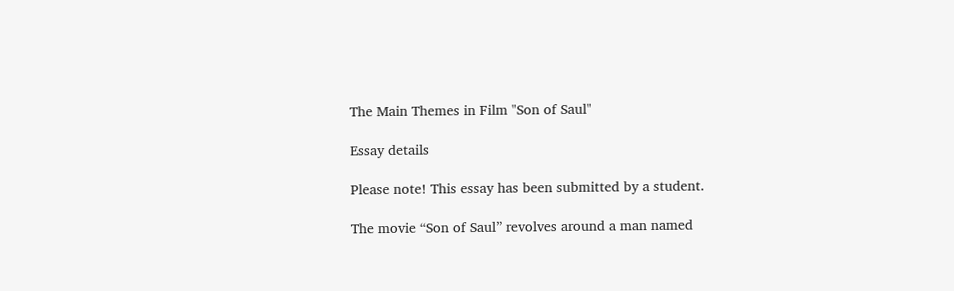The Main Themes in Film "Son of Saul"

Essay details

Please note! This essay has been submitted by a student.

The movie “Son of Saul” revolves around a man named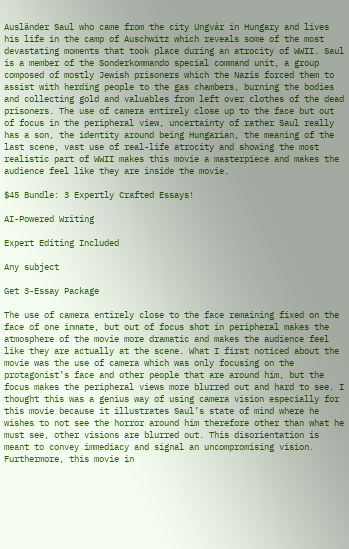Ausländer Saul who came from the city Ungvár in Hungary and lives his life in the camp of Auschwitz which reveals some of the most devastating moments that took place during an atrocity of WWII. Saul is a member of the Sonderkommando special command unit, a group composed of mostly Jewish prisoners which the Nazis forced them to assist with herding people to the gas chambers, burning the bodies and collecting gold and valuables from left over clothes of the dead prisoners. The use of camera entirely close up to the face but out of focus in the peripheral view, uncertainty of rather Saul really has a son, the identity around being Hungarian, the meaning of the last scene, vast use of real-life atrocity and showing the most realistic part of WWII makes this movie a masterpiece and makes the audience feel like they are inside the movie.

$45 Bundle: 3 Expertly Crafted Essays!

AI-Powered Writing

Expert Editing Included

Any subject

Get 3-Essay Package

The use of camera entirely close to the face remaining fixed on the face of one inmate, but out of focus shot in peripheral makes the atmosphere of the movie more dramatic and makes the audience feel like they are actually at the scene. What I first noticed about the movie was the use of camera which was only focusing on the protagonist’s face and other people that are around him, but the focus makes the peripheral views more blurred out and hard to see. I thought this was a genius way of using camera vision especially for this movie because it illustrates Saul’s state of mind where he wishes to not see the horror around him therefore other than what he must see, other visions are blurred out. This disorientation is meant to convey immediacy and signal an uncompromising vision. Furthermore, this movie in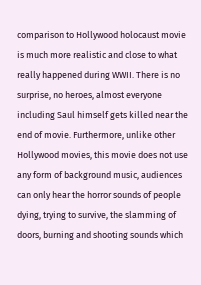comparison to Hollywood holocaust movie is much more realistic and close to what really happened during WWII. There is no surprise, no heroes, almost everyone including Saul himself gets killed near the end of movie. Furthermore, unlike other Hollywood movies, this movie does not use any form of background music, audiences can only hear the horror sounds of people dying, trying to survive, the slamming of doors, burning and shooting sounds which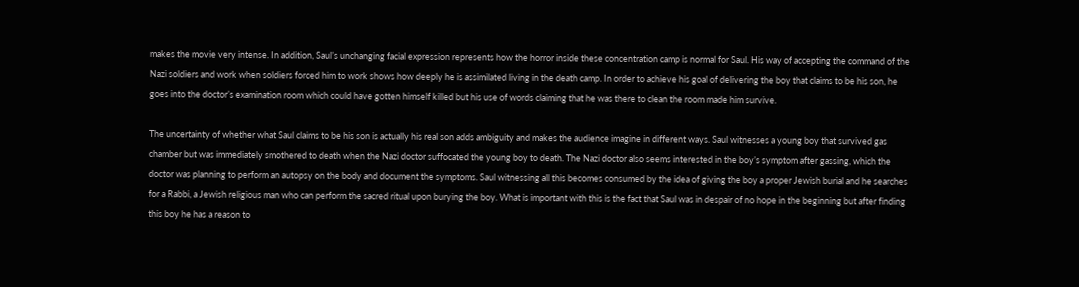makes the movie very intense. In addition, Saul’s unchanging facial expression represents how the horror inside these concentration camp is normal for Saul. His way of accepting the command of the Nazi soldiers and work when soldiers forced him to work shows how deeply he is assimilated living in the death camp. In order to achieve his goal of delivering the boy that claims to be his son, he goes into the doctor’s examination room which could have gotten himself killed but his use of words claiming that he was there to clean the room made him survive.

The uncertainty of whether what Saul claims to be his son is actually his real son adds ambiguity and makes the audience imagine in different ways. Saul witnesses a young boy that survived gas chamber but was immediately smothered to death when the Nazi doctor suffocated the young boy to death. The Nazi doctor also seems interested in the boy’s symptom after gassing, which the doctor was planning to perform an autopsy on the body and document the symptoms. Saul witnessing all this becomes consumed by the idea of giving the boy a proper Jewish burial and he searches for a Rabbi, a Jewish religious man who can perform the sacred ritual upon burying the boy. What is important with this is the fact that Saul was in despair of no hope in the beginning but after finding this boy he has a reason to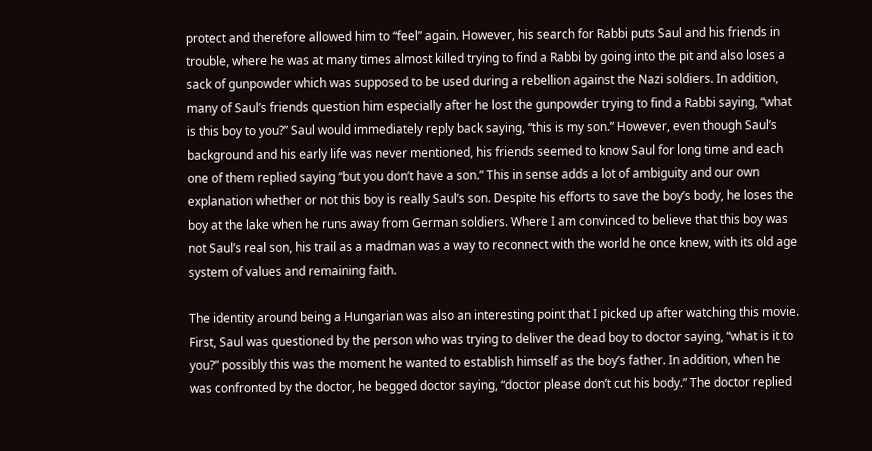protect and therefore allowed him to “feel” again. However, his search for Rabbi puts Saul and his friends in trouble, where he was at many times almost killed trying to find a Rabbi by going into the pit and also loses a sack of gunpowder which was supposed to be used during a rebellion against the Nazi soldiers. In addition, many of Saul’s friends question him especially after he lost the gunpowder trying to find a Rabbi saying, “what is this boy to you?” Saul would immediately reply back saying, “this is my son.” However, even though Saul’s background and his early life was never mentioned, his friends seemed to know Saul for long time and each one of them replied saying “but you don’t have a son.” This in sense adds a lot of ambiguity and our own explanation whether or not this boy is really Saul’s son. Despite his efforts to save the boy’s body, he loses the boy at the lake when he runs away from German soldiers. Where I am convinced to believe that this boy was not Saul’s real son, his trail as a madman was a way to reconnect with the world he once knew, with its old age system of values and remaining faith.

The identity around being a Hungarian was also an interesting point that I picked up after watching this movie. First, Saul was questioned by the person who was trying to deliver the dead boy to doctor saying, “what is it to you?” possibly this was the moment he wanted to establish himself as the boy’s father. In addition, when he was confronted by the doctor, he begged doctor saying, “doctor please don’t cut his body.” The doctor replied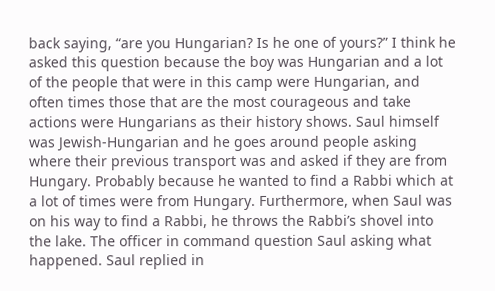back saying, “are you Hungarian? Is he one of yours?” I think he asked this question because the boy was Hungarian and a lot of the people that were in this camp were Hungarian, and often times those that are the most courageous and take actions were Hungarians as their history shows. Saul himself was Jewish-Hungarian and he goes around people asking where their previous transport was and asked if they are from Hungary. Probably because he wanted to find a Rabbi which at a lot of times were from Hungary. Furthermore, when Saul was on his way to find a Rabbi, he throws the Rabbi’s shovel into the lake. The officer in command question Saul asking what happened. Saul replied in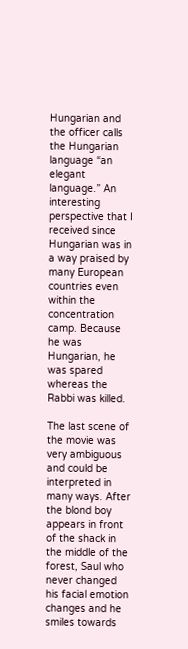Hungarian and the officer calls the Hungarian language “an elegant language.” An interesting perspective that I received since Hungarian was in a way praised by many European countries even within the concentration camp. Because he was Hungarian, he was spared whereas the Rabbi was killed.

The last scene of the movie was very ambiguous and could be interpreted in many ways. After the blond boy appears in front of the shack in the middle of the forest, Saul who never changed his facial emotion changes and he smiles towards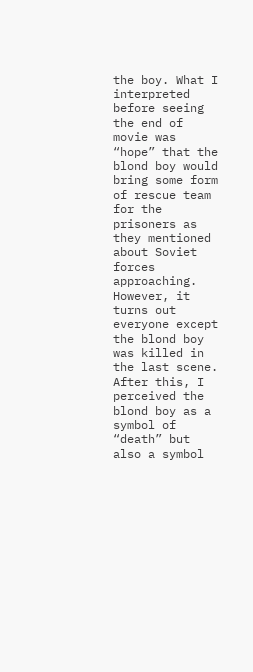the boy. What I interpreted before seeing the end of movie was “hope” that the blond boy would bring some form of rescue team for the prisoners as they mentioned about Soviet forces approaching. However, it turns out everyone except the blond boy was killed in the last scene. After this, I perceived the blond boy as a symbol of “death” but also a symbol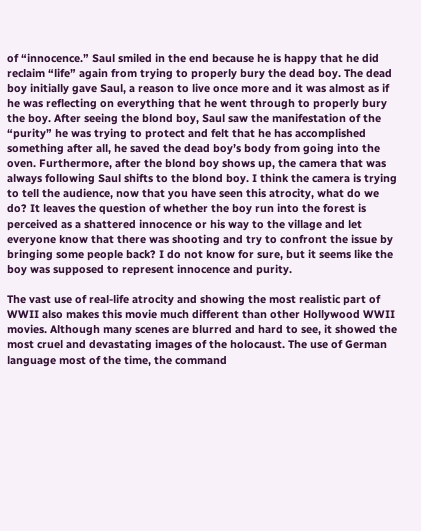of “innocence.” Saul smiled in the end because he is happy that he did reclaim “life” again from trying to properly bury the dead boy. The dead boy initially gave Saul, a reason to live once more and it was almost as if he was reflecting on everything that he went through to properly bury the boy. After seeing the blond boy, Saul saw the manifestation of the “purity” he was trying to protect and felt that he has accomplished something after all, he saved the dead boy’s body from going into the oven. Furthermore, after the blond boy shows up, the camera that was always following Saul shifts to the blond boy. I think the camera is trying to tell the audience, now that you have seen this atrocity, what do we do? It leaves the question of whether the boy run into the forest is perceived as a shattered innocence or his way to the village and let everyone know that there was shooting and try to confront the issue by bringing some people back? I do not know for sure, but it seems like the boy was supposed to represent innocence and purity.

The vast use of real-life atrocity and showing the most realistic part of WWII also makes this movie much different than other Hollywood WWII movies. Although many scenes are blurred and hard to see, it showed the most cruel and devastating images of the holocaust. The use of German language most of the time, the command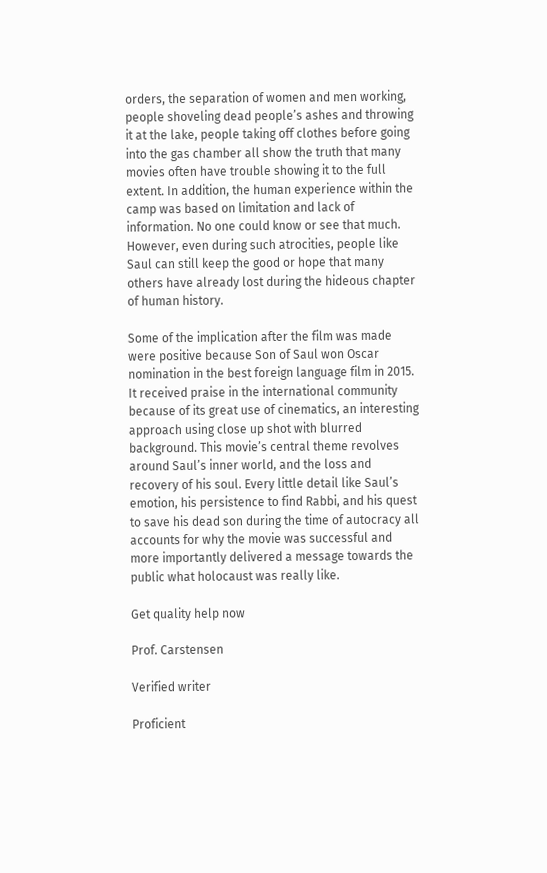orders, the separation of women and men working, people shoveling dead people’s ashes and throwing it at the lake, people taking off clothes before going into the gas chamber all show the truth that many movies often have trouble showing it to the full extent. In addition, the human experience within the camp was based on limitation and lack of information. No one could know or see that much. However, even during such atrocities, people like Saul can still keep the good or hope that many others have already lost during the hideous chapter of human history.

Some of the implication after the film was made were positive because Son of Saul won Oscar nomination in the best foreign language film in 2015. It received praise in the international community because of its great use of cinematics, an interesting approach using close up shot with blurred background. This movie’s central theme revolves around Saul’s inner world, and the loss and recovery of his soul. Every little detail like Saul’s emotion, his persistence to find Rabbi, and his quest to save his dead son during the time of autocracy all accounts for why the movie was successful and more importantly delivered a message towards the public what holocaust was really like.

Get quality help now

Prof. Carstensen

Verified writer

Proficient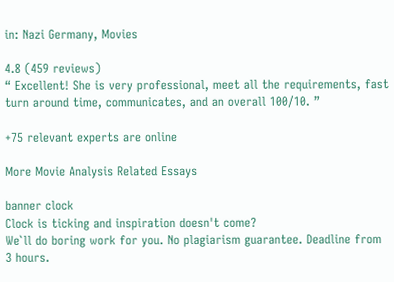in: Nazi Germany, Movies

4.8 (459 reviews)
“ Excellent! She is very professional, meet all the requirements, fast turn around time, communicates, and an overall 100/10. ”

+75 relevant experts are online

More Movie Analysis Related Essays

banner clock
Clock is ticking and inspiration doesn't come?
We`ll do boring work for you. No plagiarism guarantee. Deadline from 3 hours.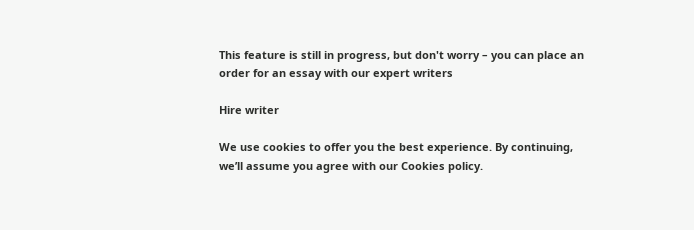This feature is still in progress, but don't worry – you can place an order for an essay with our expert writers

Hire writer

We use cookies to offer you the best experience. By continuing, we’ll assume you agree with our Cookies policy.